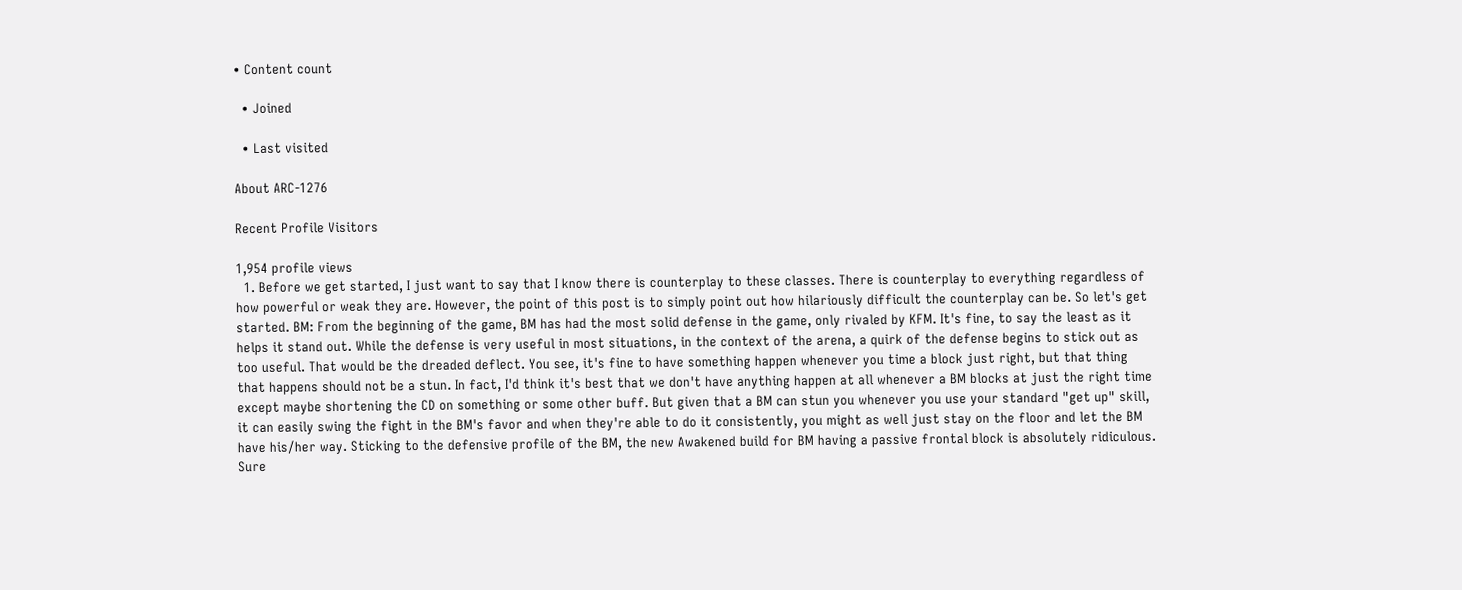• Content count

  • Joined

  • Last visited

About ARC-1276

Recent Profile Visitors

1,954 profile views
  1. Before we get started, I just want to say that I know there is counterplay to these classes. There is counterplay to everything regardless of how powerful or weak they are. However, the point of this post is to simply point out how hilariously difficult the counterplay can be. So let's get started. BM: From the beginning of the game, BM has had the most solid defense in the game, only rivaled by KFM. It's fine, to say the least as it helps it stand out. While the defense is very useful in most situations, in the context of the arena, a quirk of the defense begins to stick out as too useful. That would be the dreaded deflect. You see, it's fine to have something happen whenever you time a block just right, but that thing that happens should not be a stun. In fact, I'd think it's best that we don't have anything happen at all whenever a BM blocks at just the right time except maybe shortening the CD on something or some other buff. But given that a BM can stun you whenever you use your standard "get up" skill, it can easily swing the fight in the BM's favor and when they're able to do it consistently, you might as well just stay on the floor and let the BM have his/her way. Sticking to the defensive profile of the BM, the new Awakened build for BM having a passive frontal block is absolutely ridiculous. Sure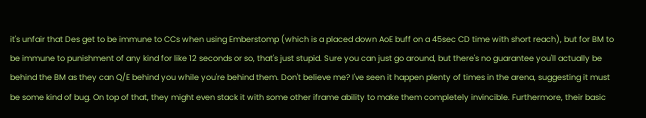it's unfair that Des get to be immune to CCs when using Emberstomp (which is a placed down AoE buff on a 45sec CD time with short reach), but for BM to be immune to punishment of any kind for like 12 seconds or so, that's just stupid. Sure you can just go around, but there's no guarantee you'll actually be behind the BM as they can Q/E behind you while you're behind them. Don't believe me? I've seen it happen plenty of times in the arena, suggesting it must be some kind of bug. On top of that, they might even stack it with some other iframe ability to make them completely invincible. Furthermore, their basic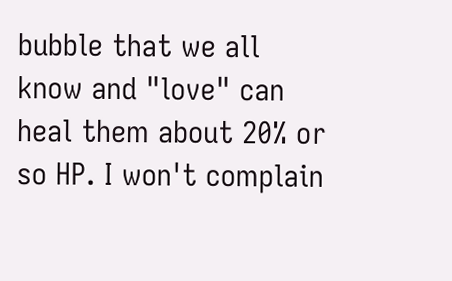bubble that we all know and "love" can heal them about 20% or so HP. I won't complain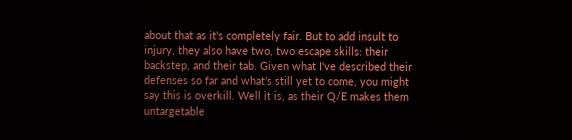about that as it's completely fair. But to add insult to injury, they also have two, two escape skills: their backstep, and their tab. Given what I've described their defenses so far and what's still yet to come, you might say this is overkill. Well it is, as their Q/E makes them untargetable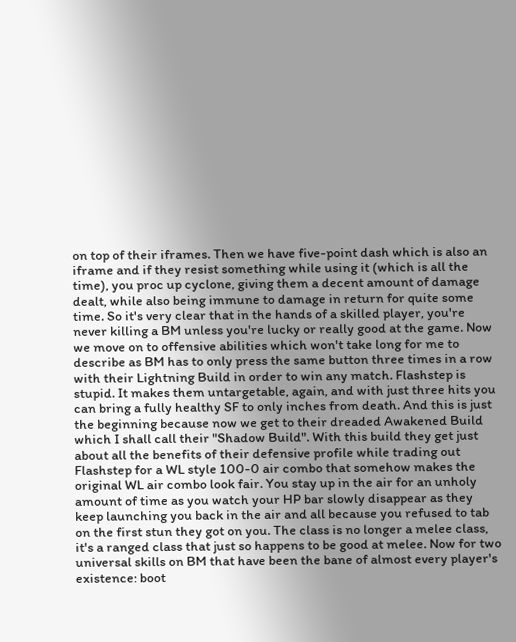on top of their iframes. Then we have five-point dash which is also an iframe and if they resist something while using it (which is all the time), you proc up cyclone, giving them a decent amount of damage dealt, while also being immune to damage in return for quite some time. So it's very clear that in the hands of a skilled player, you're never killing a BM unless you're lucky or really good at the game. Now we move on to offensive abilities which won't take long for me to describe as BM has to only press the same button three times in a row with their Lightning Build in order to win any match. Flashstep is stupid. It makes them untargetable, again, and with just three hits you can bring a fully healthy SF to only inches from death. And this is just the beginning because now we get to their dreaded Awakened Build which I shall call their "Shadow Build". With this build they get just about all the benefits of their defensive profile while trading out Flashstep for a WL style 100-0 air combo that somehow makes the original WL air combo look fair. You stay up in the air for an unholy amount of time as you watch your HP bar slowly disappear as they keep launching you back in the air and all because you refused to tab on the first stun they got on you. The class is no longer a melee class, it's a ranged class that just so happens to be good at melee. Now for two universal skills on BM that have been the bane of almost every player's existence: boot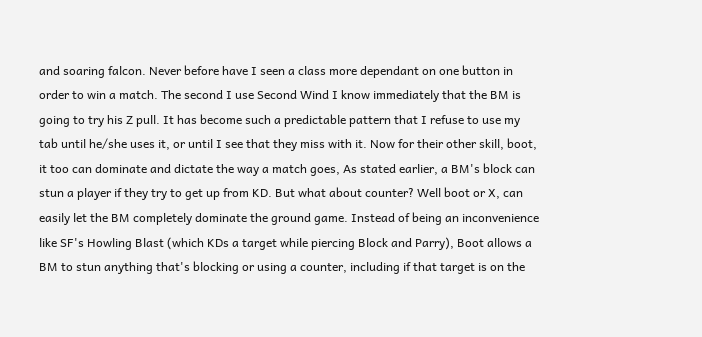and soaring falcon. Never before have I seen a class more dependant on one button in order to win a match. The second I use Second Wind I know immediately that the BM is going to try his Z pull. It has become such a predictable pattern that I refuse to use my tab until he/she uses it, or until I see that they miss with it. Now for their other skill, boot, it too can dominate and dictate the way a match goes, As stated earlier, a BM's block can stun a player if they try to get up from KD. But what about counter? Well boot or X, can easily let the BM completely dominate the ground game. Instead of being an inconvenience like SF's Howling Blast (which KDs a target while piercing Block and Parry), Boot allows a BM to stun anything that's blocking or using a counter, including if that target is on the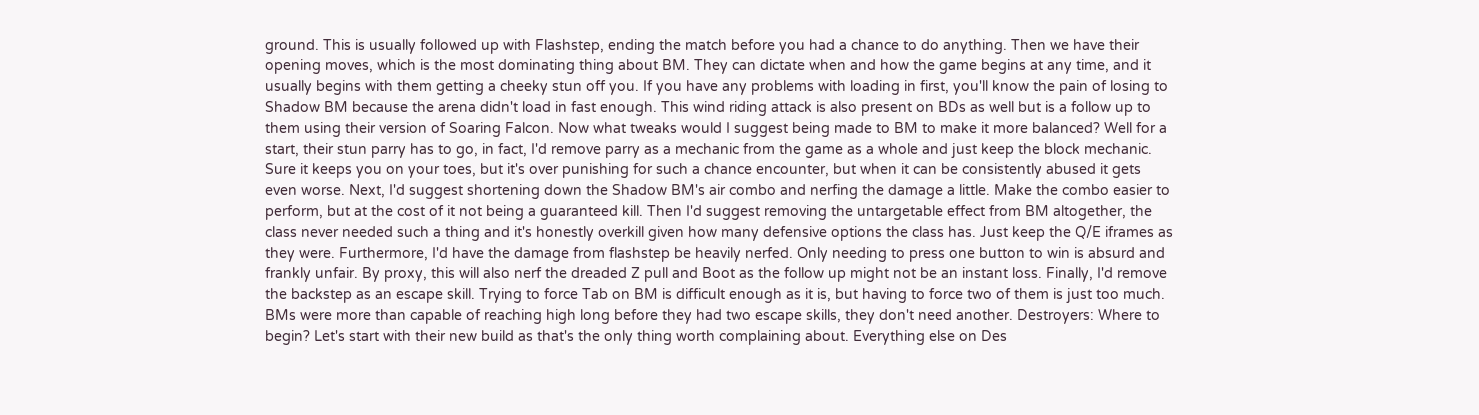ground. This is usually followed up with Flashstep, ending the match before you had a chance to do anything. Then we have their opening moves, which is the most dominating thing about BM. They can dictate when and how the game begins at any time, and it usually begins with them getting a cheeky stun off you. If you have any problems with loading in first, you'll know the pain of losing to Shadow BM because the arena didn't load in fast enough. This wind riding attack is also present on BDs as well but is a follow up to them using their version of Soaring Falcon. Now what tweaks would I suggest being made to BM to make it more balanced? Well for a start, their stun parry has to go, in fact, I'd remove parry as a mechanic from the game as a whole and just keep the block mechanic. Sure it keeps you on your toes, but it's over punishing for such a chance encounter, but when it can be consistently abused it gets even worse. Next, I'd suggest shortening down the Shadow BM's air combo and nerfing the damage a little. Make the combo easier to perform, but at the cost of it not being a guaranteed kill. Then I'd suggest removing the untargetable effect from BM altogether, the class never needed such a thing and it's honestly overkill given how many defensive options the class has. Just keep the Q/E iframes as they were. Furthermore, I'd have the damage from flashstep be heavily nerfed. Only needing to press one button to win is absurd and frankly unfair. By proxy, this will also nerf the dreaded Z pull and Boot as the follow up might not be an instant loss. Finally, I'd remove the backstep as an escape skill. Trying to force Tab on BM is difficult enough as it is, but having to force two of them is just too much. BMs were more than capable of reaching high long before they had two escape skills, they don't need another. Destroyers: Where to begin? Let's start with their new build as that's the only thing worth complaining about. Everything else on Des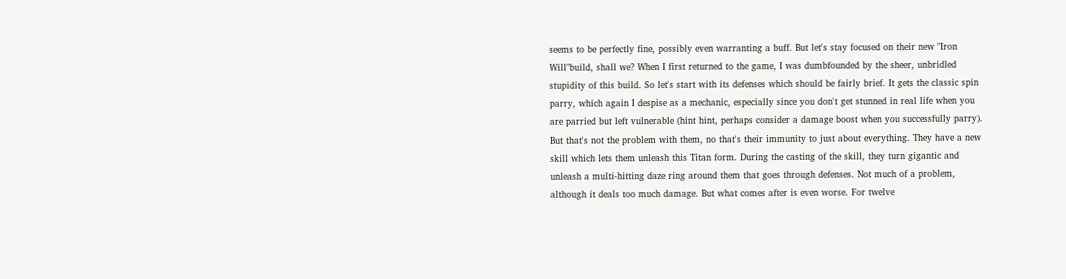seems to be perfectly fine, possibly even warranting a buff. But let's stay focused on their new "Iron Will"build, shall we? When I first returned to the game, I was dumbfounded by the sheer, unbridled stupidity of this build. So let's start with its defenses which should be fairly brief. It gets the classic spin parry, which again I despise as a mechanic, especially since you don't get stunned in real life when you are parried but left vulnerable (hint hint, perhaps consider a damage boost when you successfully parry). But that's not the problem with them, no that's their immunity to just about everything. They have a new skill which lets them unleash this Titan form. During the casting of the skill, they turn gigantic and unleash a multi-hitting daze ring around them that goes through defenses. Not much of a problem, although it deals too much damage. But what comes after is even worse. For twelve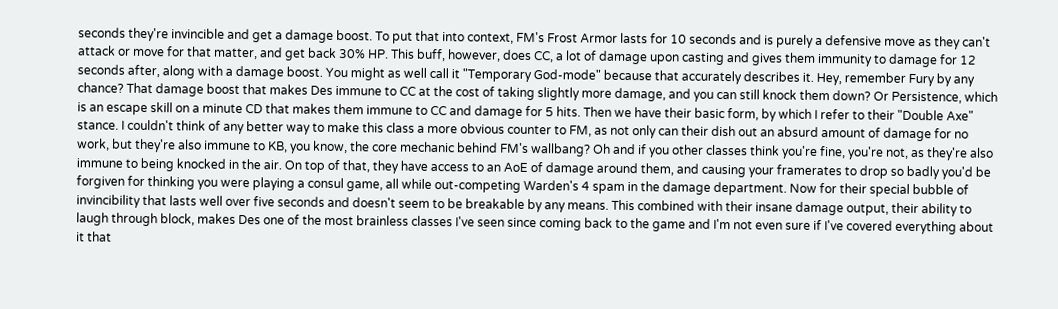seconds they're invincible and get a damage boost. To put that into context, FM's Frost Armor lasts for 10 seconds and is purely a defensive move as they can't attack or move for that matter, and get back 30% HP. This buff, however, does CC, a lot of damage upon casting and gives them immunity to damage for 12 seconds after, along with a damage boost. You might as well call it "Temporary God-mode" because that accurately describes it. Hey, remember Fury by any chance? That damage boost that makes Des immune to CC at the cost of taking slightly more damage, and you can still knock them down? Or Persistence, which is an escape skill on a minute CD that makes them immune to CC and damage for 5 hits. Then we have their basic form, by which I refer to their "Double Axe" stance. I couldn't think of any better way to make this class a more obvious counter to FM, as not only can their dish out an absurd amount of damage for no work, but they're also immune to KB, you know, the core mechanic behind FM's wallbang? Oh and if you other classes think you're fine, you're not, as they're also immune to being knocked in the air. On top of that, they have access to an AoE of damage around them, and causing your framerates to drop so badly you'd be forgiven for thinking you were playing a consul game, all while out-competing Warden's 4 spam in the damage department. Now for their special bubble of invincibility that lasts well over five seconds and doesn't seem to be breakable by any means. This combined with their insane damage output, their ability to laugh through block, makes Des one of the most brainless classes I've seen since coming back to the game and I'm not even sure if I've covered everything about it that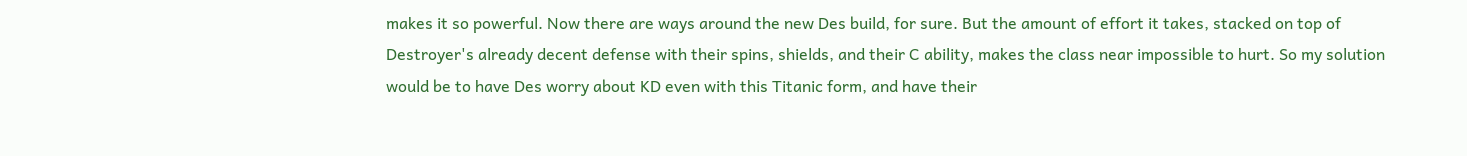makes it so powerful. Now there are ways around the new Des build, for sure. But the amount of effort it takes, stacked on top of Destroyer's already decent defense with their spins, shields, and their C ability, makes the class near impossible to hurt. So my solution would be to have Des worry about KD even with this Titanic form, and have their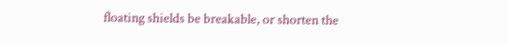floating shields be breakable, or shorten the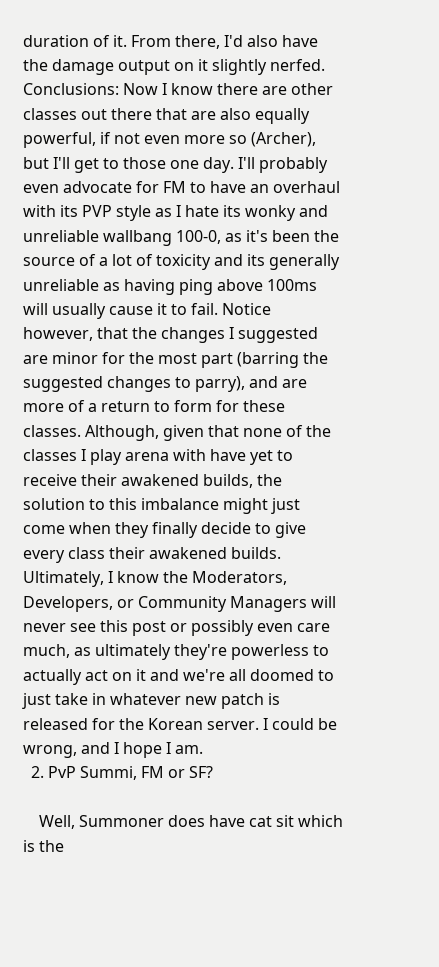duration of it. From there, I'd also have the damage output on it slightly nerfed. Conclusions: Now I know there are other classes out there that are also equally powerful, if not even more so (Archer), but I'll get to those one day. I'll probably even advocate for FM to have an overhaul with its PVP style as I hate its wonky and unreliable wallbang 100-0, as it's been the source of a lot of toxicity and its generally unreliable as having ping above 100ms will usually cause it to fail. Notice however, that the changes I suggested are minor for the most part (barring the suggested changes to parry), and are more of a return to form for these classes. Although, given that none of the classes I play arena with have yet to receive their awakened builds, the solution to this imbalance might just come when they finally decide to give every class their awakened builds. Ultimately, I know the Moderators, Developers, or Community Managers will never see this post or possibly even care much, as ultimately they're powerless to actually act on it and we're all doomed to just take in whatever new patch is released for the Korean server. I could be wrong, and I hope I am.
  2. PvP Summi, FM or SF?

    Well, Summoner does have cat sit which is the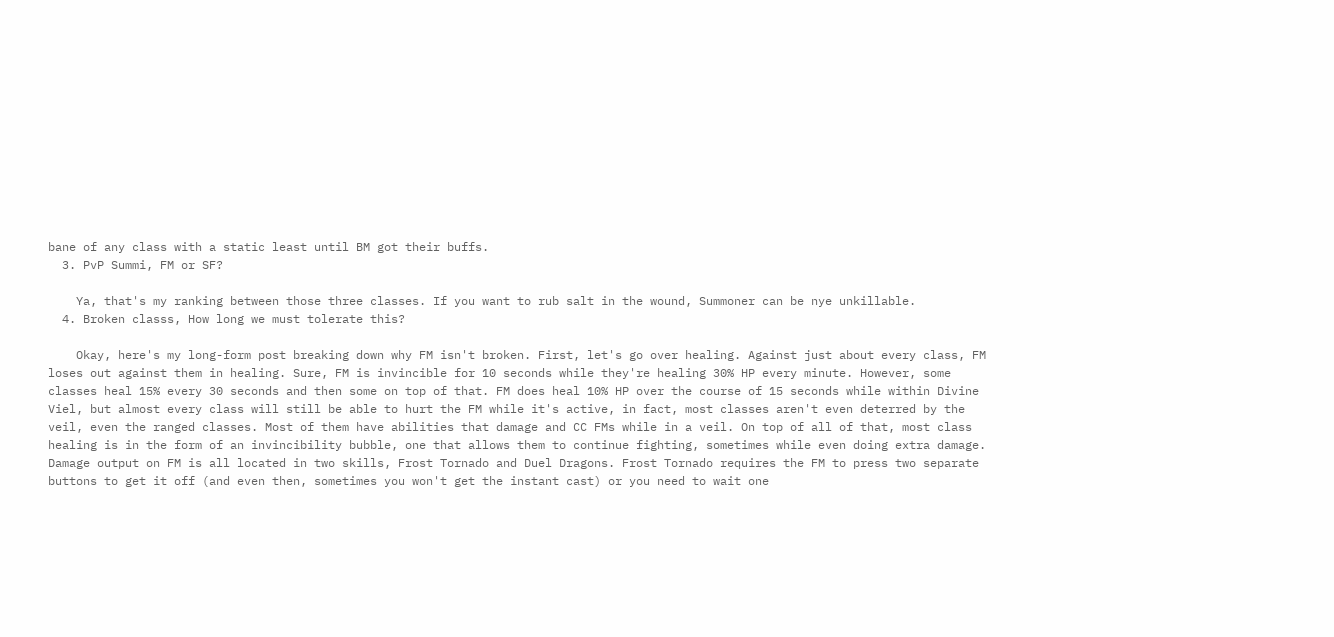bane of any class with a static least until BM got their buffs.
  3. PvP Summi, FM or SF?

    Ya, that's my ranking between those three classes. If you want to rub salt in the wound, Summoner can be nye unkillable.
  4. Broken classs, How long we must tolerate this?

    Okay, here's my long-form post breaking down why FM isn't broken. First, let's go over healing. Against just about every class, FM loses out against them in healing. Sure, FM is invincible for 10 seconds while they're healing 30% HP every minute. However, some classes heal 15% every 30 seconds and then some on top of that. FM does heal 10% HP over the course of 15 seconds while within Divine Viel, but almost every class will still be able to hurt the FM while it's active, in fact, most classes aren't even deterred by the veil, even the ranged classes. Most of them have abilities that damage and CC FMs while in a veil. On top of all of that, most class healing is in the form of an invincibility bubble, one that allows them to continue fighting, sometimes while even doing extra damage. Damage output on FM is all located in two skills, Frost Tornado and Duel Dragons. Frost Tornado requires the FM to press two separate buttons to get it off (and even then, sometimes you won't get the instant cast) or you need to wait one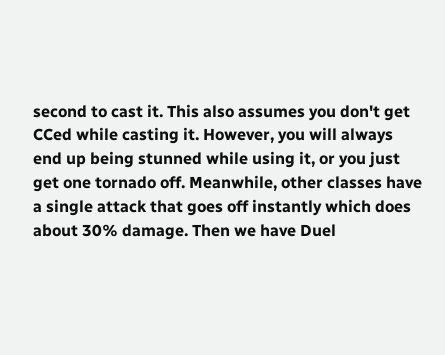second to cast it. This also assumes you don't get CCed while casting it. However, you will always end up being stunned while using it, or you just get one tornado off. Meanwhile, other classes have a single attack that goes off instantly which does about 30% damage. Then we have Duel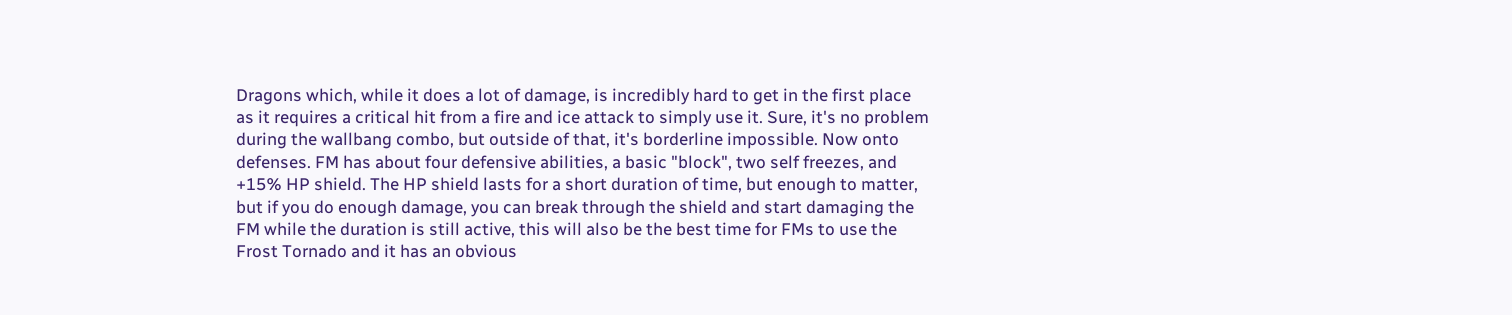Dragons which, while it does a lot of damage, is incredibly hard to get in the first place as it requires a critical hit from a fire and ice attack to simply use it. Sure, it's no problem during the wallbang combo, but outside of that, it's borderline impossible. Now onto defenses. FM has about four defensive abilities, a basic "block", two self freezes, and +15% HP shield. The HP shield lasts for a short duration of time, but enough to matter, but if you do enough damage, you can break through the shield and start damaging the FM while the duration is still active, this will also be the best time for FMs to use the Frost Tornado and it has an obvious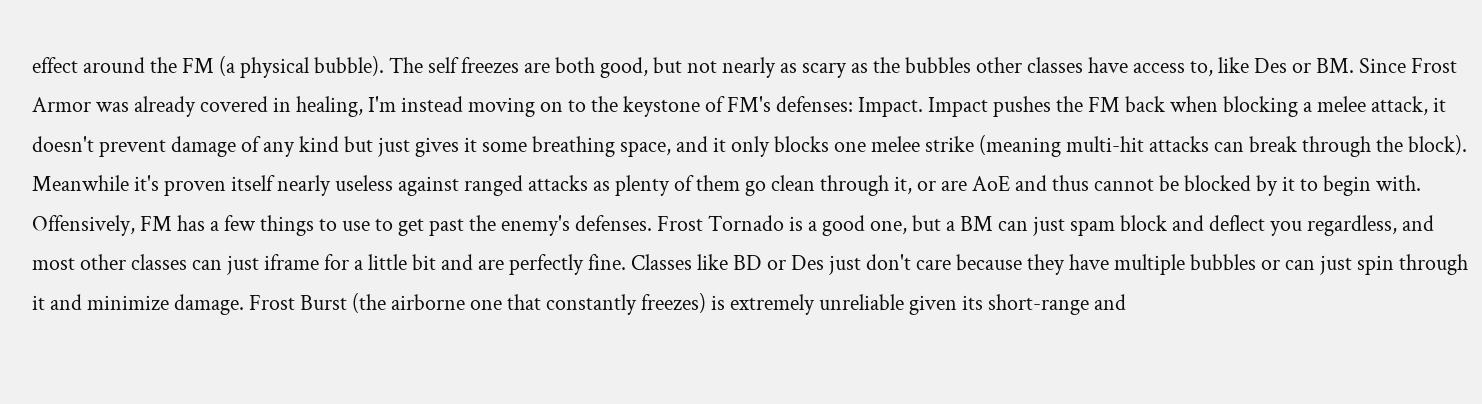effect around the FM (a physical bubble). The self freezes are both good, but not nearly as scary as the bubbles other classes have access to, like Des or BM. Since Frost Armor was already covered in healing, I'm instead moving on to the keystone of FM's defenses: Impact. Impact pushes the FM back when blocking a melee attack, it doesn't prevent damage of any kind but just gives it some breathing space, and it only blocks one melee strike (meaning multi-hit attacks can break through the block). Meanwhile it's proven itself nearly useless against ranged attacks as plenty of them go clean through it, or are AoE and thus cannot be blocked by it to begin with. Offensively, FM has a few things to use to get past the enemy's defenses. Frost Tornado is a good one, but a BM can just spam block and deflect you regardless, and most other classes can just iframe for a little bit and are perfectly fine. Classes like BD or Des just don't care because they have multiple bubbles or can just spin through it and minimize damage. Frost Burst (the airborne one that constantly freezes) is extremely unreliable given its short-range and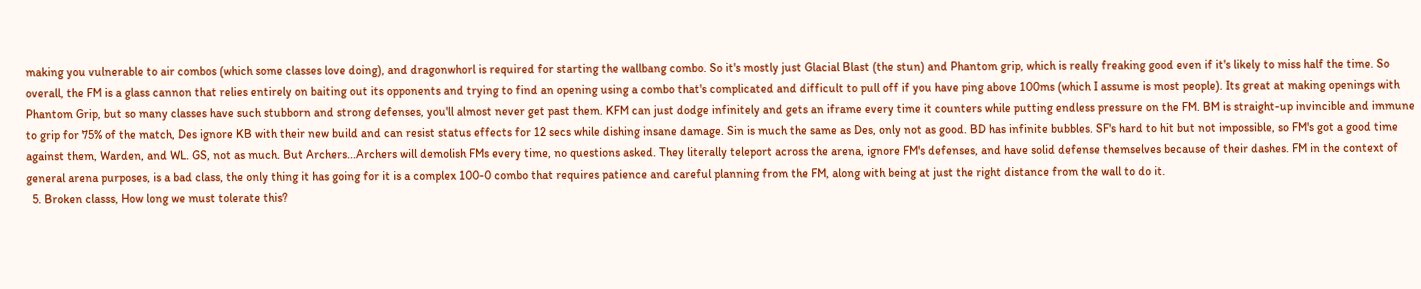making you vulnerable to air combos (which some classes love doing), and dragonwhorl is required for starting the wallbang combo. So it's mostly just Glacial Blast (the stun) and Phantom grip, which is really freaking good even if it's likely to miss half the time. So overall, the FM is a glass cannon that relies entirely on baiting out its opponents and trying to find an opening using a combo that's complicated and difficult to pull off if you have ping above 100ms (which I assume is most people). Its great at making openings with Phantom Grip, but so many classes have such stubborn and strong defenses, you'll almost never get past them. KFM can just dodge infinitely and gets an iframe every time it counters while putting endless pressure on the FM. BM is straight-up invincible and immune to grip for 75% of the match, Des ignore KB with their new build and can resist status effects for 12 secs while dishing insane damage. Sin is much the same as Des, only not as good. BD has infinite bubbles. SF's hard to hit but not impossible, so FM's got a good time against them, Warden, and WL. GS, not as much. But Archers...Archers will demolish FMs every time, no questions asked. They literally teleport across the arena, ignore FM's defenses, and have solid defense themselves because of their dashes. FM in the context of general arena purposes, is a bad class, the only thing it has going for it is a complex 100-0 combo that requires patience and careful planning from the FM, along with being at just the right distance from the wall to do it.
  5. Broken classs, How long we must tolerate this?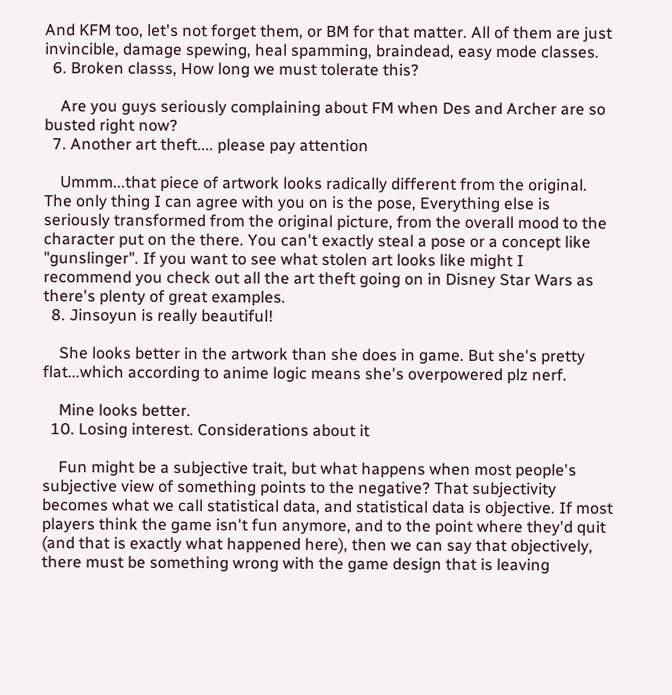And KFM too, let's not forget them, or BM for that matter. All of them are just invincible, damage spewing, heal spamming, braindead, easy mode classes.
  6. Broken classs, How long we must tolerate this?

    Are you guys seriously complaining about FM when Des and Archer are so busted right now?
  7. Another art theft.... please pay attention

    Ummm...that piece of artwork looks radically different from the original. The only thing I can agree with you on is the pose, Everything else is seriously transformed from the original picture, from the overall mood to the character put on the there. You can't exactly steal a pose or a concept like "gunslinger". If you want to see what stolen art looks like might I recommend you check out all the art theft going on in Disney Star Wars as there's plenty of great examples.
  8. Jinsoyun is really beautiful!

    She looks better in the artwork than she does in game. But she's pretty flat...which according to anime logic means she's overpowered plz nerf.

    Mine looks better.
  10. Losing interest. Considerations about it

    Fun might be a subjective trait, but what happens when most people's subjective view of something points to the negative? That subjectivity becomes what we call statistical data, and statistical data is objective. If most players think the game isn't fun anymore, and to the point where they'd quit (and that is exactly what happened here), then we can say that objectively, there must be something wrong with the game design that is leaving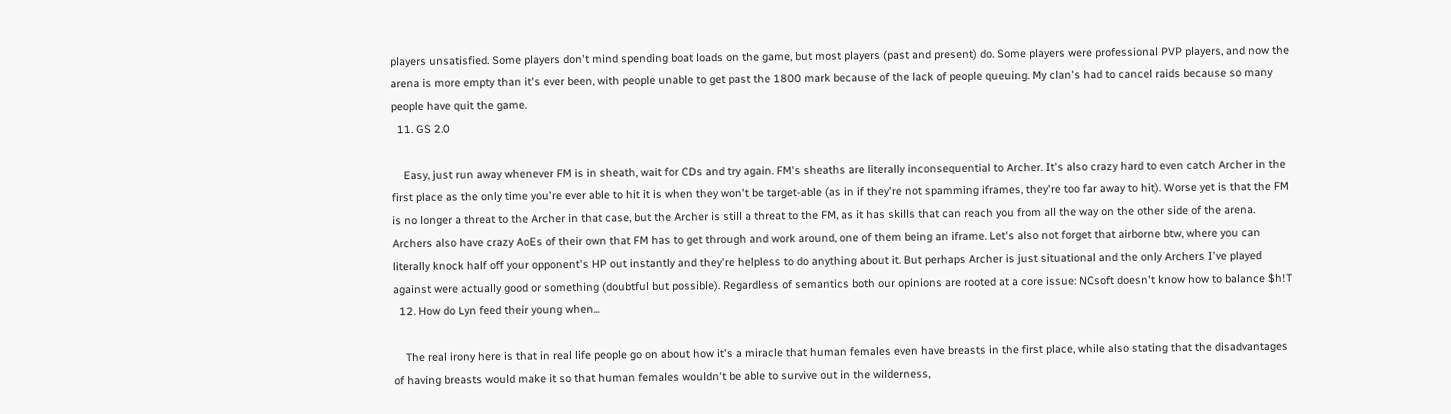players unsatisfied. Some players don't mind spending boat loads on the game, but most players (past and present) do. Some players were professional PVP players, and now the arena is more empty than it's ever been, with people unable to get past the 1800 mark because of the lack of people queuing. My clan's had to cancel raids because so many people have quit the game.
  11. GS 2.0

    Easy, just run away whenever FM is in sheath, wait for CDs and try again. FM's sheaths are literally inconsequential to Archer. It's also crazy hard to even catch Archer in the first place as the only time you're ever able to hit it is when they won't be target-able (as in if they're not spamming iframes, they're too far away to hit). Worse yet is that the FM is no longer a threat to the Archer in that case, but the Archer is still a threat to the FM, as it has skills that can reach you from all the way on the other side of the arena. Archers also have crazy AoEs of their own that FM has to get through and work around, one of them being an iframe. Let's also not forget that airborne btw, where you can literally knock half off your opponent's HP out instantly and they're helpless to do anything about it. But perhaps Archer is just situational and the only Archers I've played against were actually good or something (doubtful but possible). Regardless of semantics both our opinions are rooted at a core issue: NCsoft doesn't know how to balance $h!T
  12. How do Lyn feed their young when...

    The real irony here is that in real life people go on about how it's a miracle that human females even have breasts in the first place, while also stating that the disadvantages of having breasts would make it so that human females wouldn't be able to survive out in the wilderness,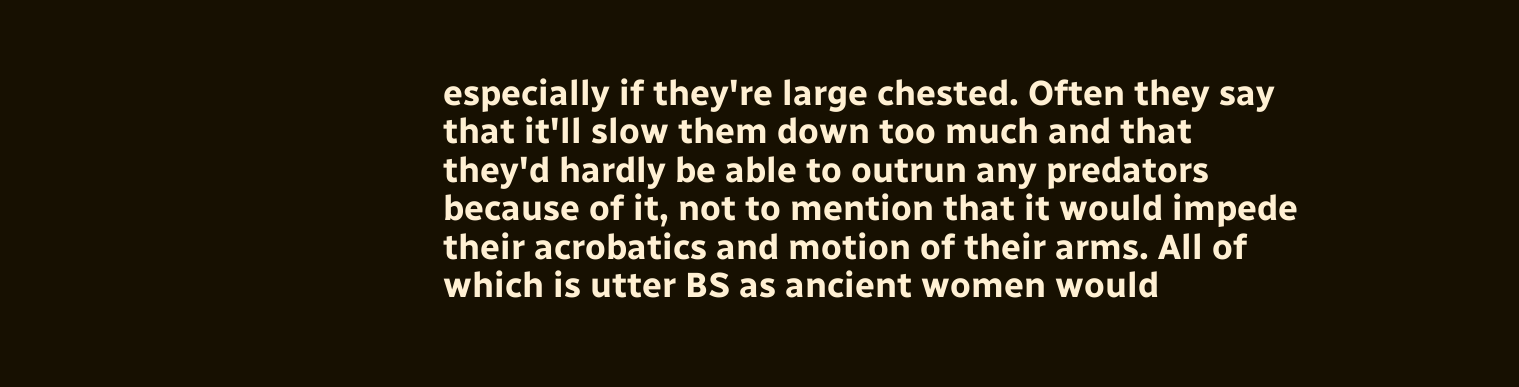especially if they're large chested. Often they say that it'll slow them down too much and that they'd hardly be able to outrun any predators because of it, not to mention that it would impede their acrobatics and motion of their arms. All of which is utter BS as ancient women would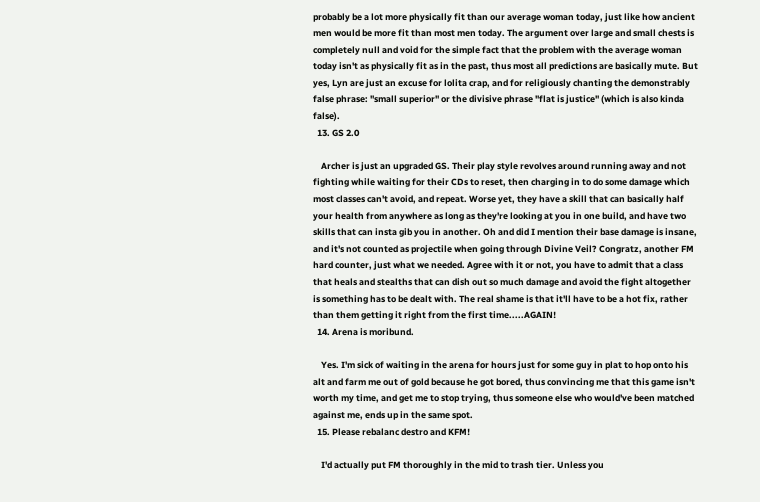probably be a lot more physically fit than our average woman today, just like how ancient men would be more fit than most men today. The argument over large and small chests is completely null and void for the simple fact that the problem with the average woman today isn't as physically fit as in the past, thus most all predictions are basically mute. But yes, Lyn are just an excuse for lolita crap, and for religiously chanting the demonstrably false phrase: "small superior" or the divisive phrase "flat is justice" (which is also kinda false).
  13. GS 2.0

    Archer is just an upgraded GS. Their play style revolves around running away and not fighting while waiting for their CDs to reset, then charging in to do some damage which most classes can't avoid, and repeat. Worse yet, they have a skill that can basically half your health from anywhere as long as they're looking at you in one build, and have two skills that can insta gib you in another. Oh and did I mention their base damage is insane, and it's not counted as projectile when going through Divine Veil? Congratz, another FM hard counter, just what we needed. Agree with it or not, you have to admit that a class that heals and stealths that can dish out so much damage and avoid the fight altogether is something has to be dealt with. The real shame is that it'll have to be a hot fix, rather than them getting it right from the first time.....AGAIN!
  14. Arena is moribund.

    Yes. I'm sick of waiting in the arena for hours just for some guy in plat to hop onto his alt and farm me out of gold because he got bored, thus convincing me that this game isn't worth my time, and get me to stop trying, thus someone else who would've been matched against me, ends up in the same spot.
  15. Please rebalanc destro and KFM!

    I'd actually put FM thoroughly in the mid to trash tier. Unless you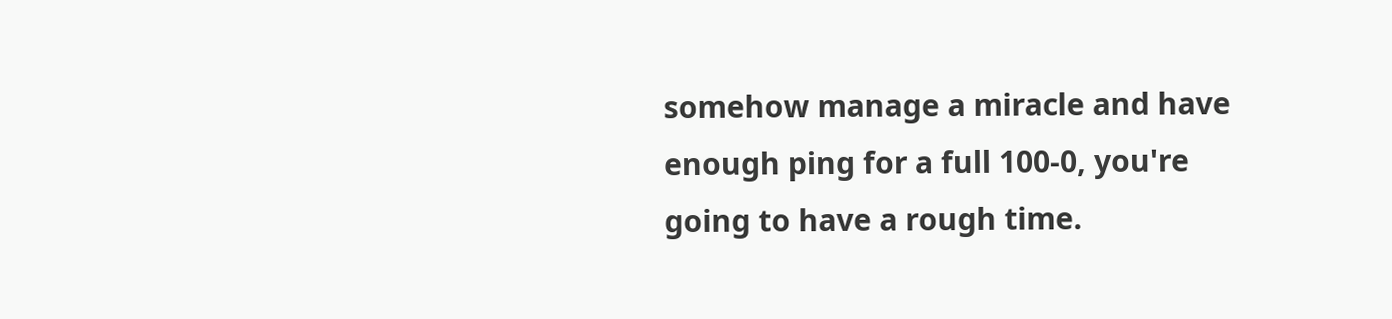somehow manage a miracle and have enough ping for a full 100-0, you're going to have a rough time.